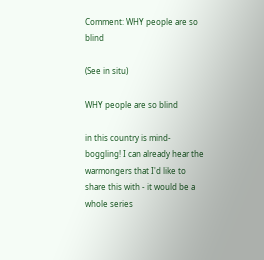Comment: WHY people are so blind

(See in situ)

WHY people are so blind

in this country is mind-boggling! I can already hear the warmongers that I'd like to share this with - it would be a whole series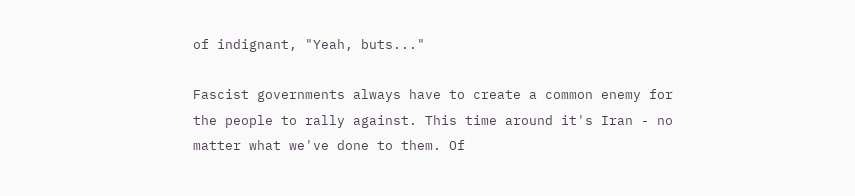of indignant, "Yeah, buts..."

Fascist governments always have to create a common enemy for the people to rally against. This time around it's Iran - no matter what we've done to them. Of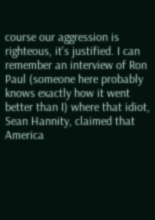course our aggression is righteous, it's justified. I can remember an interview of Ron Paul (someone here probably knows exactly how it went better than I) where that idiot, Sean Hannity, claimed that America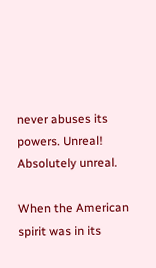never abuses its powers. Unreal! Absolutely unreal.

When the American spirit was in its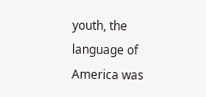youth, the language of America was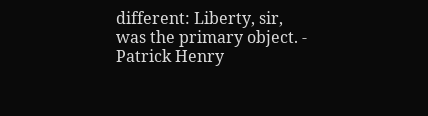different: Liberty, sir, was the primary object. - Patrick Henry